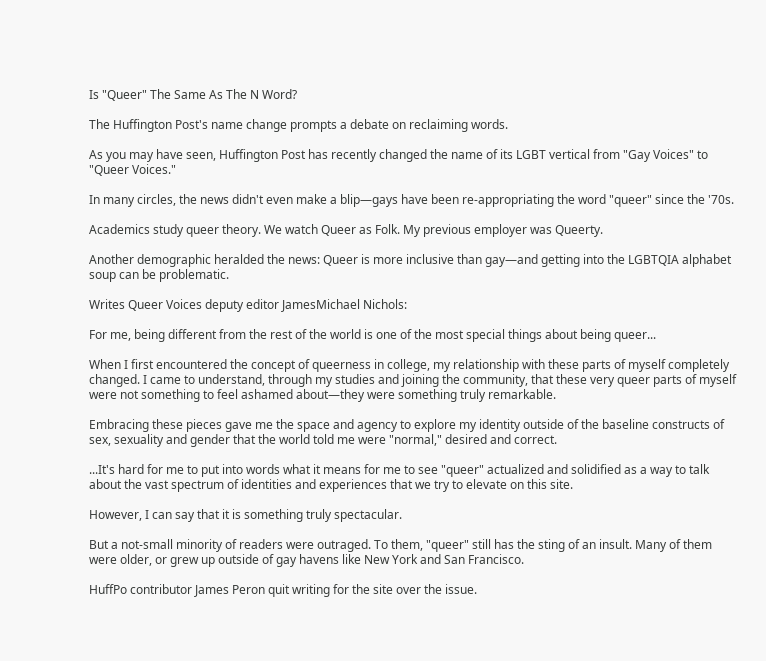Is "Queer" The Same As The N Word?

The Huffington Post's name change prompts a debate on reclaiming words.

As you may have seen, Huffington Post has recently changed the name of its LGBT vertical from "Gay Voices" to "Queer Voices."

In many circles, the news didn't even make a blip—gays have been re-appropriating the word "queer" since the '70s.

Academics study queer theory. We watch Queer as Folk. My previous employer was Queerty.

Another demographic heralded the news: Queer is more inclusive than gay—and getting into the LGBTQIA alphabet soup can be problematic.

Writes Queer Voices deputy editor JamesMichael Nichols:

For me, being different from the rest of the world is one of the most special things about being queer...

When I first encountered the concept of queerness in college, my relationship with these parts of myself completely changed. I came to understand, through my studies and joining the community, that these very queer parts of myself were not something to feel ashamed about—they were something truly remarkable.

Embracing these pieces gave me the space and agency to explore my identity outside of the baseline constructs of sex, sexuality and gender that the world told me were "normal," desired and correct.

...It's hard for me to put into words what it means for me to see "queer" actualized and solidified as a way to talk about the vast spectrum of identities and experiences that we try to elevate on this site.

However, I can say that it is something truly spectacular.

But a not-small minority of readers were outraged. To them, "queer" still has the sting of an insult. Many of them were older, or grew up outside of gay havens like New York and San Francisco.

HuffPo contributor James Peron quit writing for the site over the issue.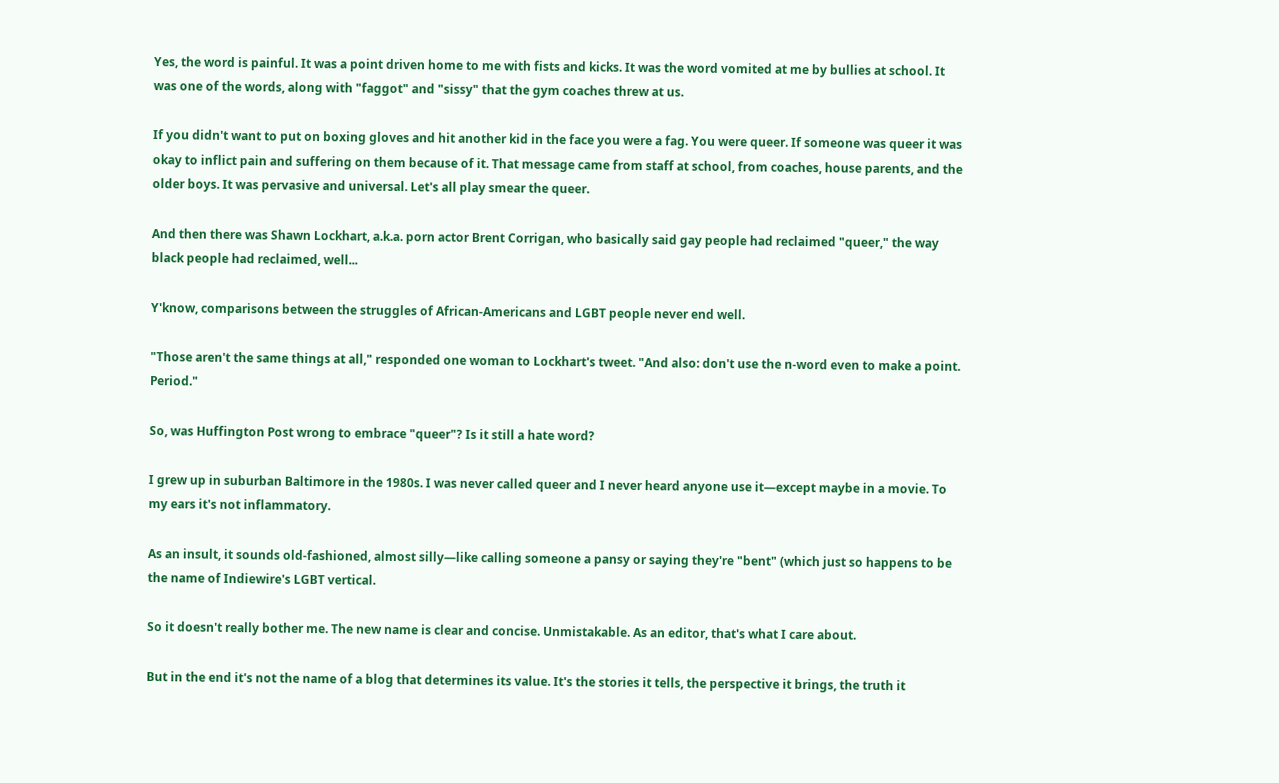Yes, the word is painful. It was a point driven home to me with fists and kicks. It was the word vomited at me by bullies at school. It was one of the words, along with "faggot" and "sissy" that the gym coaches threw at us.

If you didn't want to put on boxing gloves and hit another kid in the face you were a fag. You were queer. If someone was queer it was okay to inflict pain and suffering on them because of it. That message came from staff at school, from coaches, house parents, and the older boys. It was pervasive and universal. Let's all play smear the queer.

And then there was Shawn Lockhart, a.k.a. porn actor Brent Corrigan, who basically said gay people had reclaimed "queer," the way black people had reclaimed, well...

Y'know, comparisons between the struggles of African-Americans and LGBT people never end well.

"Those aren't the same things at all," responded one woman to Lockhart's tweet. "And also: don't use the n-word even to make a point. Period."

So, was Huffington Post wrong to embrace "queer"? Is it still a hate word?

I grew up in suburban Baltimore in the 1980s. I was never called queer and I never heard anyone use it—except maybe in a movie. To my ears it's not inflammatory.

As an insult, it sounds old-fashioned, almost silly—like calling someone a pansy or saying they're "bent" (which just so happens to be the name of Indiewire's LGBT vertical.

So it doesn't really bother me. The new name is clear and concise. Unmistakable. As an editor, that's what I care about.

But in the end it's not the name of a blog that determines its value. It's the stories it tells, the perspective it brings, the truth it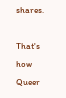shares.

That's how Queer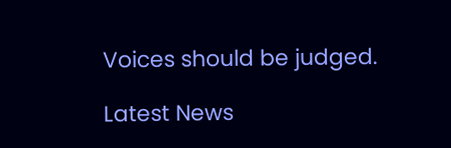Voices should be judged.

Latest News